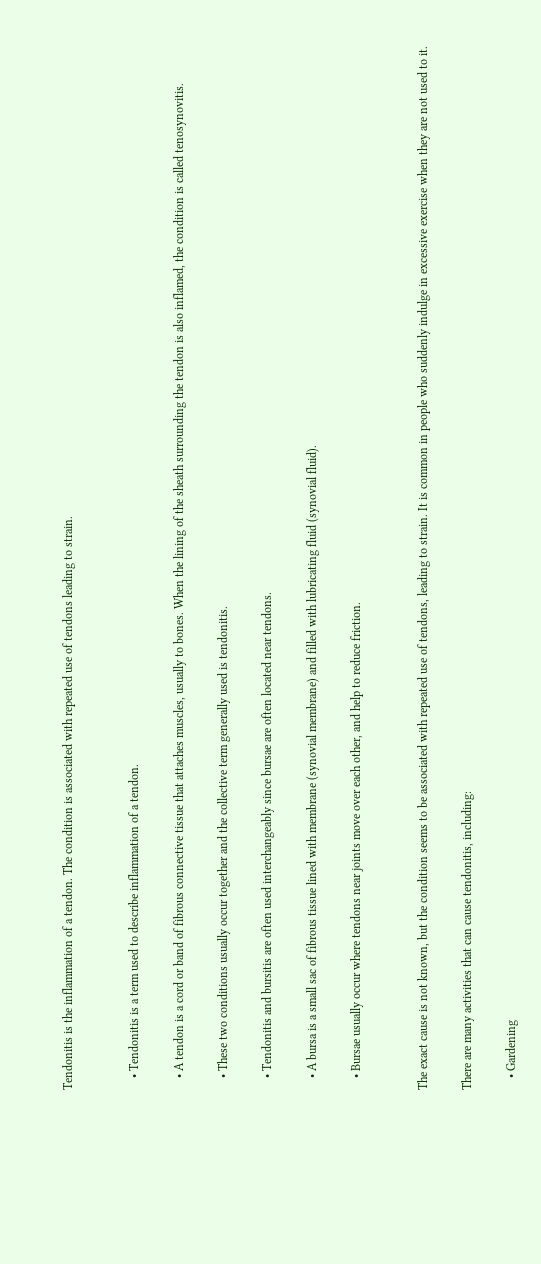Tendonitis is the inflammation of a tendon. The condition is associated with repeated use of tendons leading to strain.


    • Tendonitis is a term used to describe inflammation of a tendon.

    • A tendon is a cord or band of fibrous connective tissue that attaches muscles, usually to bones. When the lining of the sheath surrounding the tendon is also inflamed, the condition is called tenosynovitis.

    • These two conditions usually occur together and the collective term generally used is tendonitis.

    • Tendonitis and bursitis are often used interchangeably since bursae are often located near tendons.

    • A bursa is a small sac of fibrous tissue lined with membrane (synovial membrane) and filled with lubricating fluid (synovial fluid).

    • Bursae usually occur where tendons near joints move over each other, and help to reduce friction.


The exact cause is not known, but the condition seems to be associated with repeated use of tendons, leading to strain. It is common in people who suddenly indulge in excessive exercise when they are not used to it.

There are many activities that can cause tendonitis, including:

    • Gardening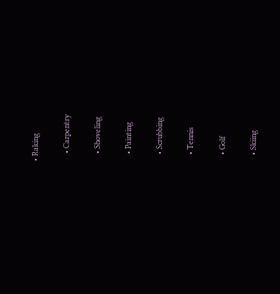• Raking

    • Carpentry

    • Shoveling

    • Painting

    • Scrubbing

    • Tennis

    • Golf

    • Skiing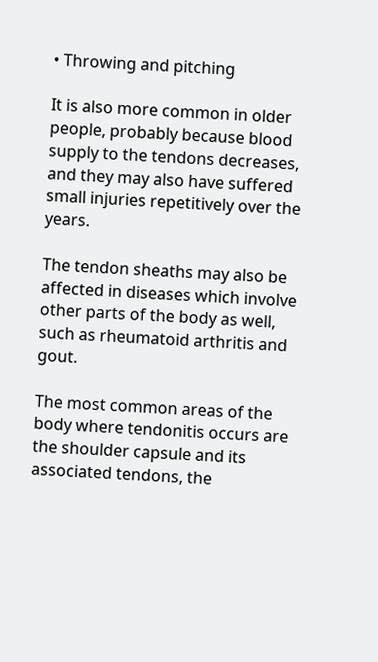• Throwing and pitching

It is also more common in older people, probably because blood supply to the tendons decreases, and they may also have suffered small injuries repetitively over the years.

The tendon sheaths may also be affected in diseases which involve other parts of the body as well, such as rheumatoid arthritis and gout.

The most common areas of the body where tendonitis occurs are the shoulder capsule and its associated tendons, the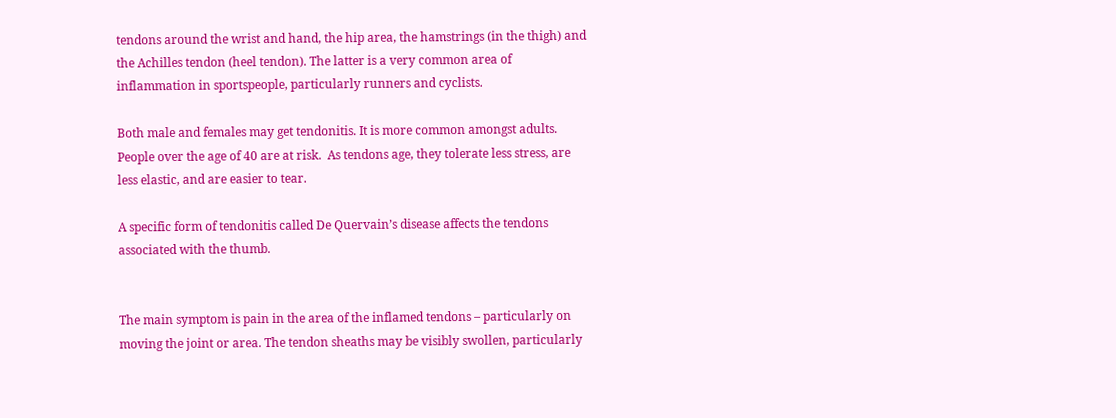tendons around the wrist and hand, the hip area, the hamstrings (in the thigh) and the Achilles tendon (heel tendon). The latter is a very common area of inflammation in sportspeople, particularly runners and cyclists.

Both male and females may get tendonitis. It is more common amongst adults. People over the age of 40 are at risk.  As tendons age, they tolerate less stress, are less elastic, and are easier to tear.

A specific form of tendonitis called De Quervain’s disease affects the tendons associated with the thumb.


The main symptom is pain in the area of the inflamed tendons – particularly on moving the joint or area. The tendon sheaths may be visibly swollen, particularly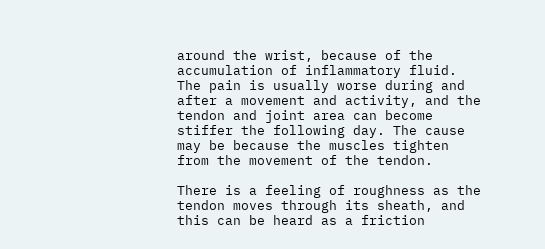around the wrist, because of the accumulation of inflammatory fluid. The pain is usually worse during and after a movement and activity, and the tendon and joint area can become stiffer the following day. The cause may be because the muscles tighten from the movement of the tendon.

There is a feeling of roughness as the tendon moves through its sheath, and this can be heard as a friction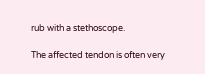rub with a stethoscope.

The affected tendon is often very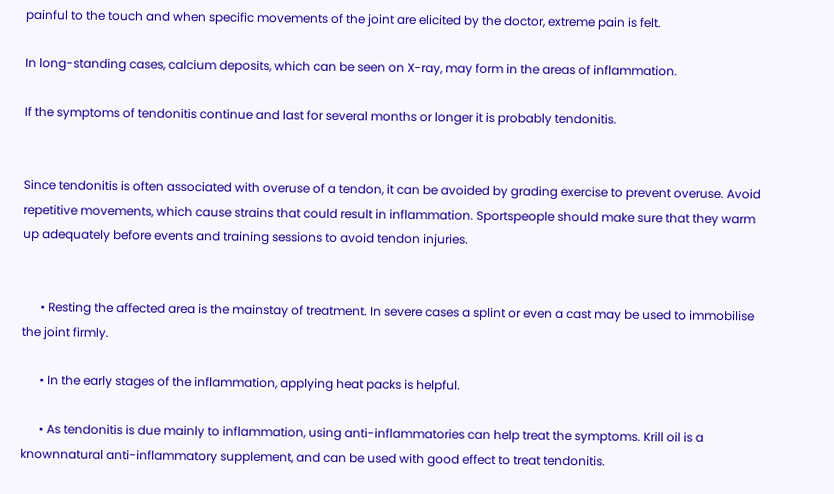painful to the touch and when specific movements of the joint are elicited by the doctor, extreme pain is felt.

In long-standing cases, calcium deposits, which can be seen on X-ray, may form in the areas of inflammation.

If the symptoms of tendonitis continue and last for several months or longer it is probably tendonitis.


Since tendonitis is often associated with overuse of a tendon, it can be avoided by grading exercise to prevent overuse. Avoid repetitive movements, which cause strains that could result in inflammation. Sportspeople should make sure that they warm up adequately before events and training sessions to avoid tendon injuries.


      • Resting the affected area is the mainstay of treatment. In severe cases a splint or even a cast may be used to immobilise the joint firmly.

      • In the early stages of the inflammation, applying heat packs is helpful.

      • As tendonitis is due mainly to inflammation, using anti-inflammatories can help treat the symptoms. Krill oil is a knownnatural anti-inflammatory supplement, and can be used with good effect to treat tendonitis.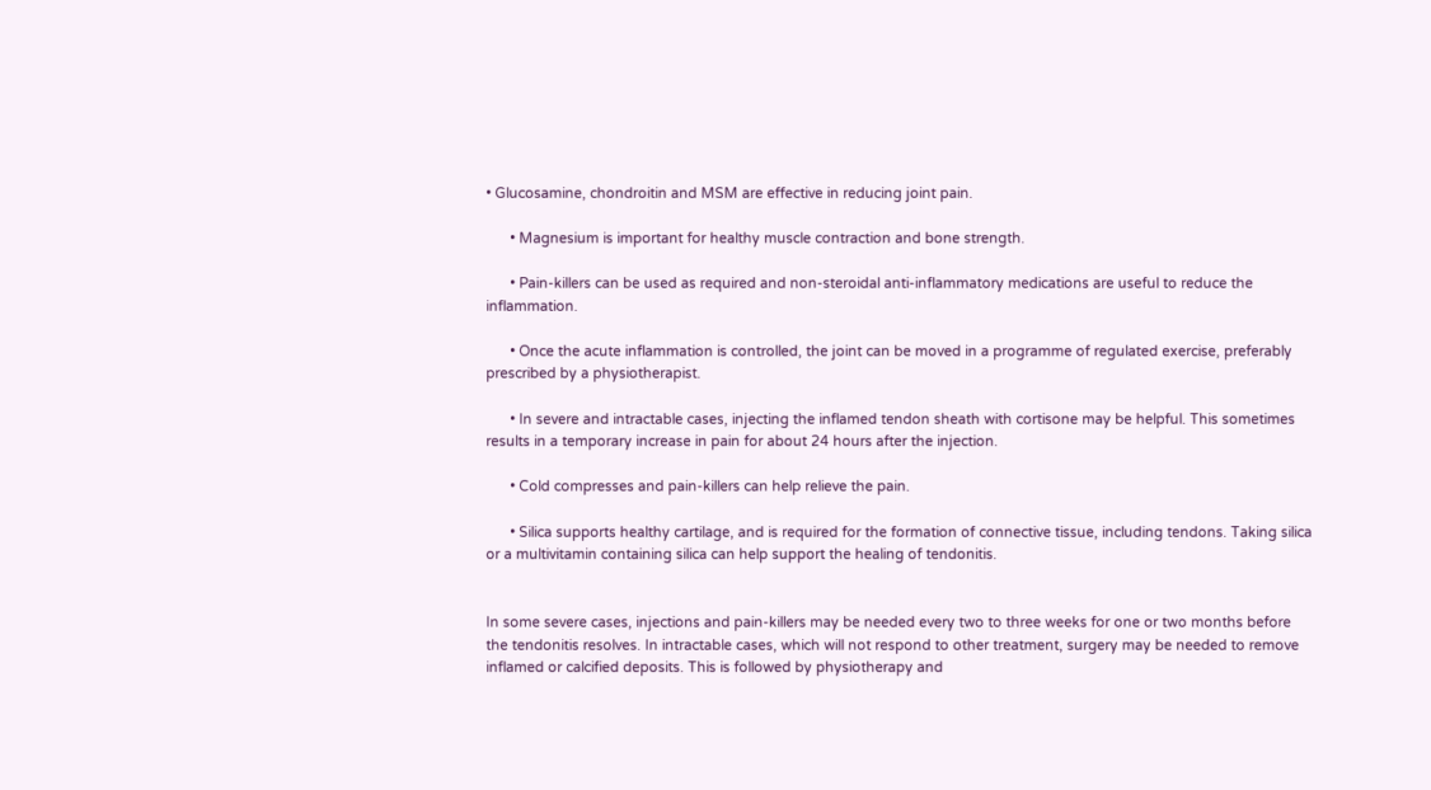• Glucosamine, chondroitin and MSM are effective in reducing joint pain.

      • Magnesium is important for healthy muscle contraction and bone strength.

      • Pain-killers can be used as required and non-steroidal anti-inflammatory medications are useful to reduce the inflammation.

      • Once the acute inflammation is controlled, the joint can be moved in a programme of regulated exercise, preferably prescribed by a physiotherapist.

      • In severe and intractable cases, injecting the inflamed tendon sheath with cortisone may be helpful. This sometimes results in a temporary increase in pain for about 24 hours after the injection.

      • Cold compresses and pain-killers can help relieve the pain.

      • Silica supports healthy cartilage, and is required for the formation of connective tissue, including tendons. Taking silica or a multivitamin containing silica can help support the healing of tendonitis.


In some severe cases, injections and pain-killers may be needed every two to three weeks for one or two months before the tendonitis resolves. In intractable cases, which will not respond to other treatment, surgery may be needed to remove inflamed or calcified deposits. This is followed by physiotherapy and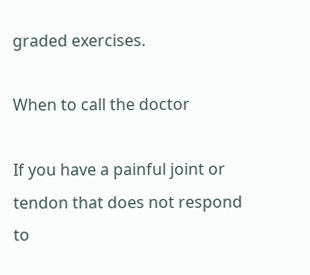graded exercises.

When to call the doctor

If you have a painful joint or tendon that does not respond to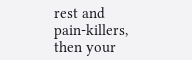rest and pain-killers, then your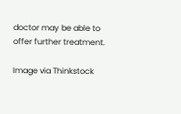doctor may be able to offer further treatment.

Image via Thinkstock